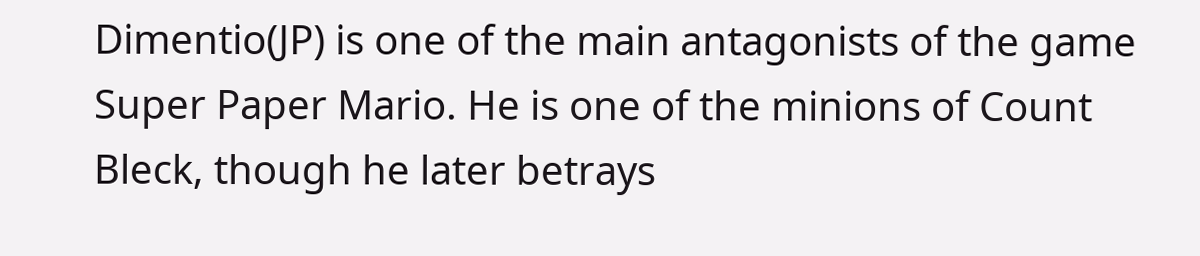Dimentio(JP) is one of the main antagonists of the game Super Paper Mario. He is one of the minions of Count Bleck, though he later betrays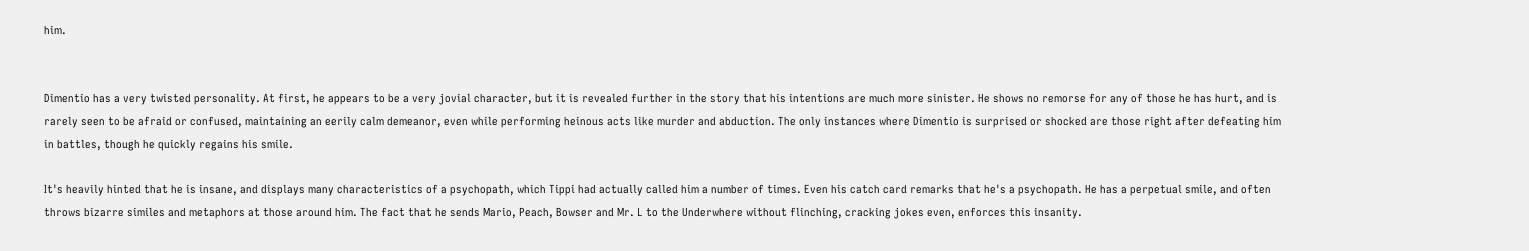him.


Dimentio has a very twisted personality. At first, he appears to be a very jovial character, but it is revealed further in the story that his intentions are much more sinister. He shows no remorse for any of those he has hurt, and is rarely seen to be afraid or confused, maintaining an eerily calm demeanor, even while performing heinous acts like murder and abduction. The only instances where Dimentio is surprised or shocked are those right after defeating him in battles, though he quickly regains his smile.

It's heavily hinted that he is insane, and displays many characteristics of a psychopath, which Tippi had actually called him a number of times. Even his catch card remarks that he's a psychopath. He has a perpetual smile, and often throws bizarre similes and metaphors at those around him. The fact that he sends Mario, Peach, Bowser and Mr. L to the Underwhere without flinching, cracking jokes even, enforces this insanity.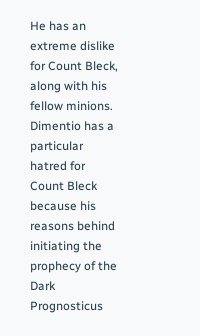He has an extreme dislike for Count Bleck, along with his fellow minions. Dimentio has a particular hatred for Count Bleck because his reasons behind initiating the prophecy of the Dark Prognosticus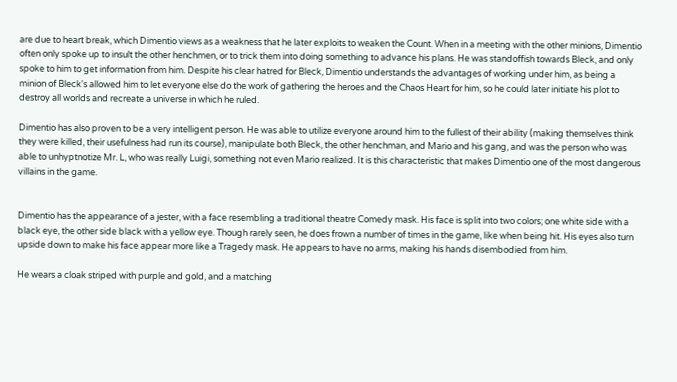are due to heart break, which Dimentio views as a weakness that he later exploits to weaken the Count. When in a meeting with the other minions, Dimentio often only spoke up to insult the other henchmen, or to trick them into doing something to advance his plans. He was standoffish towards Bleck, and only spoke to him to get information from him. Despite his clear hatred for Bleck, Dimentio understands the advantages of working under him, as being a minion of Bleck's allowed him to let everyone else do the work of gathering the heroes and the Chaos Heart for him, so he could later initiate his plot to destroy all worlds and recreate a universe in which he ruled.

Dimentio has also proven to be a very intelligent person. He was able to utilize everyone around him to the fullest of their ability (making themselves think they were killed, their usefulness had run its course), manipulate both Bleck, the other henchman, and Mario and his gang, and was the person who was able to unhyptnotize Mr. L, who was really Luigi, something not even Mario realized. It is this characteristic that makes Dimentio one of the most dangerous villains in the game.


Dimentio has the appearance of a jester, with a face resembling a traditional theatre Comedy mask. His face is split into two colors; one white side with a black eye, the other side black with a yellow eye. Though rarely seen, he does frown a number of times in the game, like when being hit. His eyes also turn upside down to make his face appear more like a Tragedy mask. He appears to have no arms, making his hands disembodied from him.

He wears a cloak striped with purple and gold, and a matching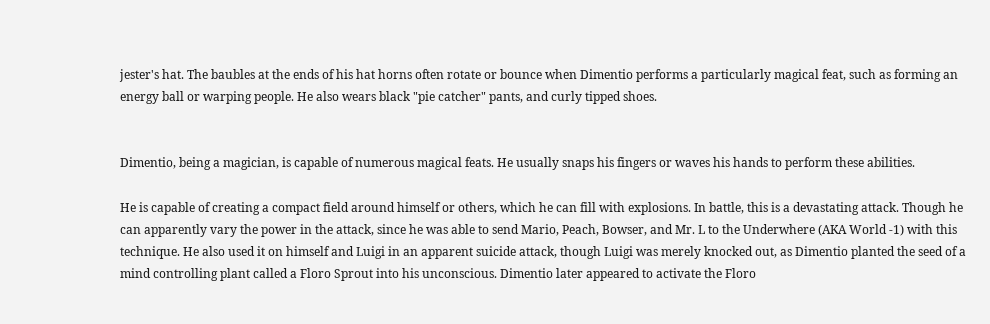jester's hat. The baubles at the ends of his hat horns often rotate or bounce when Dimentio performs a particularly magical feat, such as forming an energy ball or warping people. He also wears black "pie catcher" pants, and curly tipped shoes.


Dimentio, being a magician, is capable of numerous magical feats. He usually snaps his fingers or waves his hands to perform these abilities.

He is capable of creating a compact field around himself or others, which he can fill with explosions. In battle, this is a devastating attack. Though he can apparently vary the power in the attack, since he was able to send Mario, Peach, Bowser, and Mr. L to the Underwhere (AKA World -1) with this technique. He also used it on himself and Luigi in an apparent suicide attack, though Luigi was merely knocked out, as Dimentio planted the seed of a mind controlling plant called a Floro Sprout into his unconscious. Dimentio later appeared to activate the Floro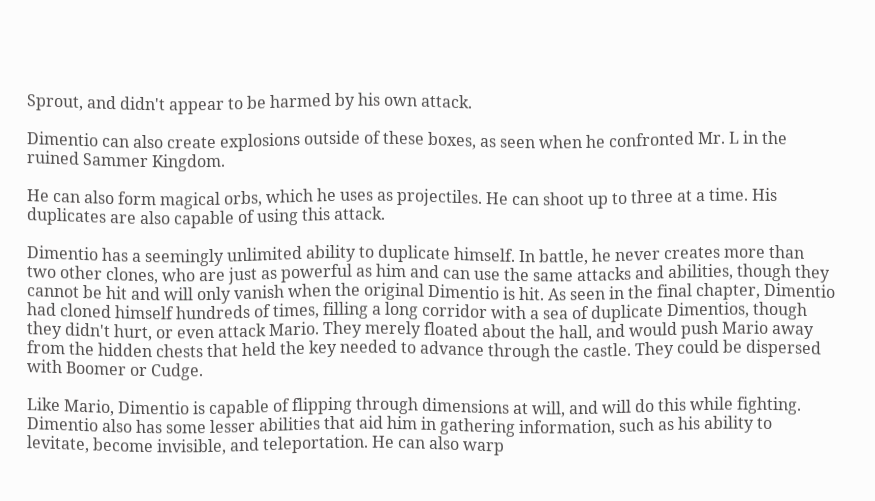Sprout, and didn't appear to be harmed by his own attack.

Dimentio can also create explosions outside of these boxes, as seen when he confronted Mr. L in the ruined Sammer Kingdom.

He can also form magical orbs, which he uses as projectiles. He can shoot up to three at a time. His duplicates are also capable of using this attack.

Dimentio has a seemingly unlimited ability to duplicate himself. In battle, he never creates more than two other clones, who are just as powerful as him and can use the same attacks and abilities, though they cannot be hit and will only vanish when the original Dimentio is hit. As seen in the final chapter, Dimentio had cloned himself hundreds of times, filling a long corridor with a sea of duplicate Dimentios, though they didn't hurt, or even attack Mario. They merely floated about the hall, and would push Mario away from the hidden chests that held the key needed to advance through the castle. They could be dispersed with Boomer or Cudge.

Like Mario, Dimentio is capable of flipping through dimensions at will, and will do this while fighting. Dimentio also has some lesser abilities that aid him in gathering information, such as his ability to levitate, become invisible, and teleportation. He can also warp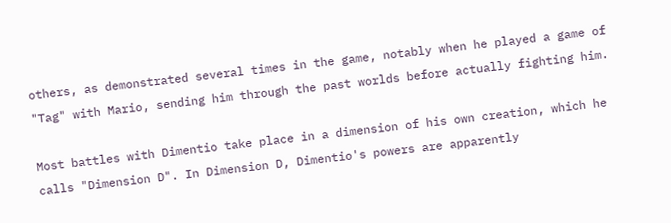others, as demonstrated several times in the game, notably when he played a game of "Tag" with Mario, sending him through the past worlds before actually fighting him.

Most battles with Dimentio take place in a dimension of his own creation, which he calls "Dimension D". In Dimension D, Dimentio's powers are apparently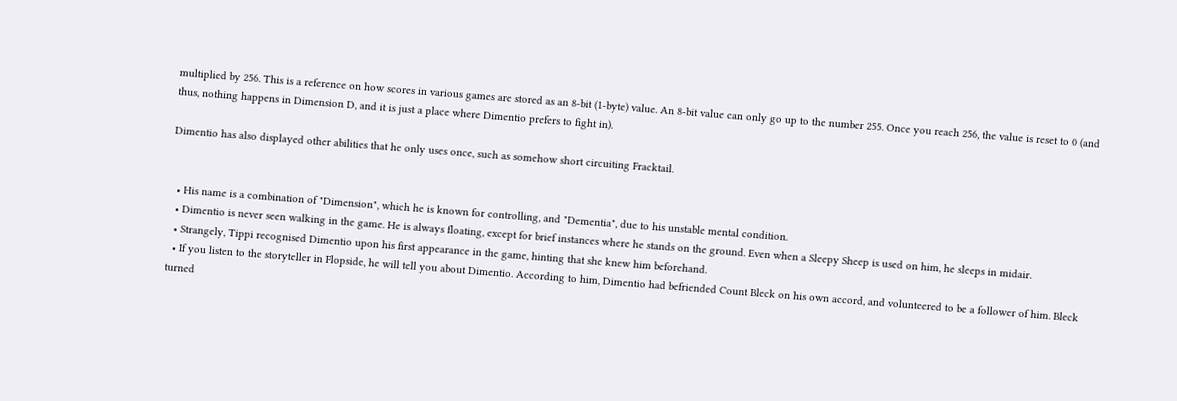multiplied by 256. This is a reference on how scores in various games are stored as an 8-bit (1-byte) value. An 8-bit value can only go up to the number 255. Once you reach 256, the value is reset to 0 (and thus, nothing happens in Dimension D, and it is just a place where Dimentio prefers to fight in).

Dimentio has also displayed other abilities that he only uses once, such as somehow short circuiting Fracktail.


  • His name is a combination of "Dimension", which he is known for controlling, and "Dementia", due to his unstable mental condition.
  • Dimentio is never seen walking in the game. He is always floating, except for brief instances where he stands on the ground. Even when a Sleepy Sheep is used on him, he sleeps in midair.
  • Strangely, Tippi recognised Dimentio upon his first appearance in the game, hinting that she knew him beforehand.
  • If you listen to the storyteller in Flopside, he will tell you about Dimentio. According to him, Dimentio had befriended Count Bleck on his own accord, and volunteered to be a follower of him. Bleck turned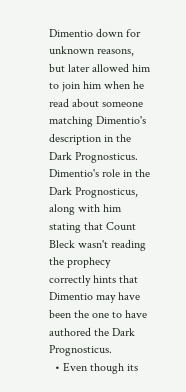Dimentio down for unknown reasons, but later allowed him to join him when he read about someone matching Dimentio's description in the Dark Prognosticus. Dimentio's role in the Dark Prognosticus, along with him stating that Count Bleck wasn't reading the prophecy correctly hints that Dimentio may have been the one to have authored the Dark Prognosticus.
  • Even though its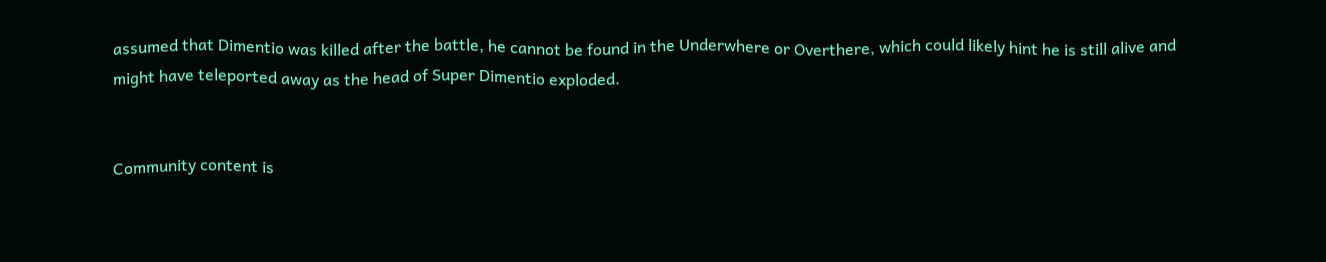assumed that Dimentio was killed after the battle, he cannot be found in the Underwhere or Overthere, which could likely hint he is still alive and might have teleported away as the head of Super Dimentio exploded.


Community content is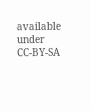available under CC-BY-SA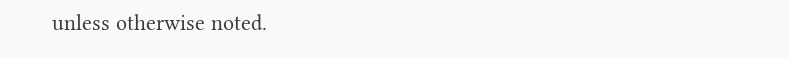unless otherwise noted.